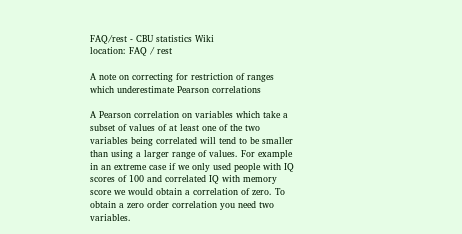FAQ/rest - CBU statistics Wiki
location: FAQ / rest

A note on correcting for restriction of ranges which underestimate Pearson correlations

A Pearson correlation on variables which take a subset of values of at least one of the two variables being correlated will tend to be smaller than using a larger range of values. For example in an extreme case if we only used people with IQ scores of 100 and correlated IQ with memory score we would obtain a correlation of zero. To obtain a zero order correlation you need two variables.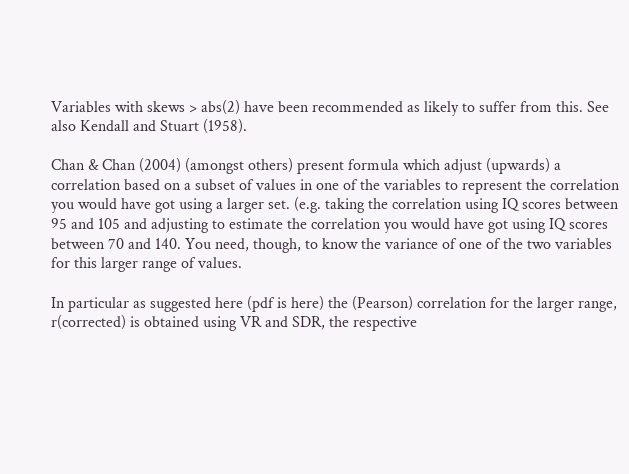Variables with skews > abs(2) have been recommended as likely to suffer from this. See also Kendall and Stuart (1958).

Chan & Chan (2004) (amongst others) present formula which adjust (upwards) a correlation based on a subset of values in one of the variables to represent the correlation you would have got using a larger set. (e.g. taking the correlation using IQ scores between 95 and 105 and adjusting to estimate the correlation you would have got using IQ scores between 70 and 140. You need, though, to know the variance of one of the two variables for this larger range of values.

In particular as suggested here (pdf is here) the (Pearson) correlation for the larger range, r(corrected) is obtained using VR and SDR, the respective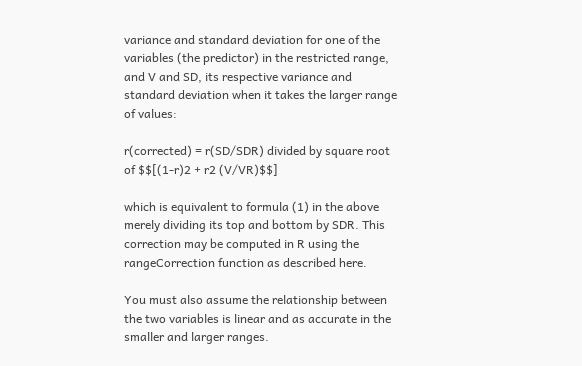variance and standard deviation for one of the variables (the predictor) in the restricted range, and V and SD, its respective variance and standard deviation when it takes the larger range of values:

r(corrected) = r(SD/SDR) divided by square root of $$[(1-r)2 + r2 (V/VR)$$]

which is equivalent to formula (1) in the above merely dividing its top and bottom by SDR. This correction may be computed in R using the rangeCorrection function as described here.

You must also assume the relationship between the two variables is linear and as accurate in the smaller and larger ranges.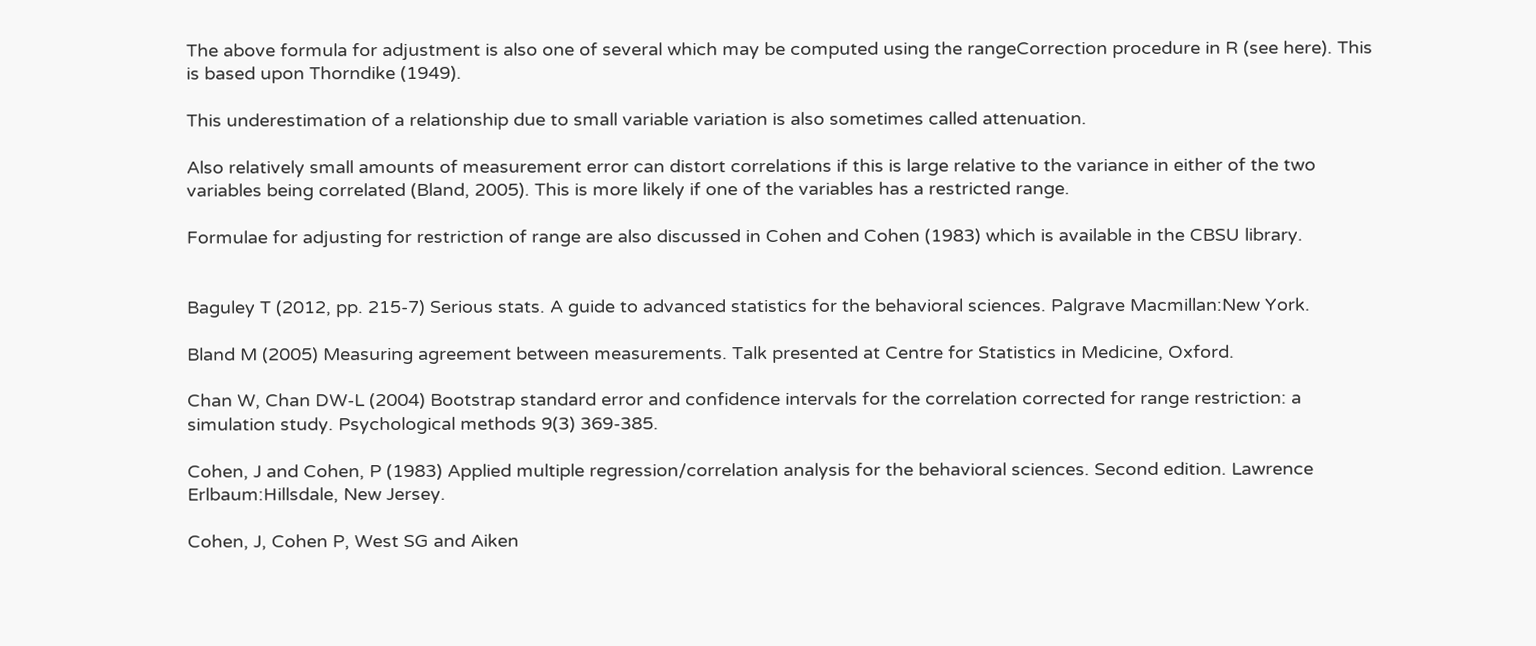The above formula for adjustment is also one of several which may be computed using the rangeCorrection procedure in R (see here). This is based upon Thorndike (1949).

This underestimation of a relationship due to small variable variation is also sometimes called attenuation.

Also relatively small amounts of measurement error can distort correlations if this is large relative to the variance in either of the two variables being correlated (Bland, 2005). This is more likely if one of the variables has a restricted range.

Formulae for adjusting for restriction of range are also discussed in Cohen and Cohen (1983) which is available in the CBSU library.


Baguley T (2012, pp. 215-7) Serious stats. A guide to advanced statistics for the behavioral sciences. Palgrave Macmillan:New York.

Bland M (2005) Measuring agreement between measurements. Talk presented at Centre for Statistics in Medicine, Oxford.

Chan W, Chan DW-L (2004) Bootstrap standard error and confidence intervals for the correlation corrected for range restriction: a simulation study. Psychological methods 9(3) 369-385.

Cohen, J and Cohen, P (1983) Applied multiple regression/correlation analysis for the behavioral sciences. Second edition. Lawrence Erlbaum:Hillsdale, New Jersey.

Cohen, J, Cohen P, West SG and Aiken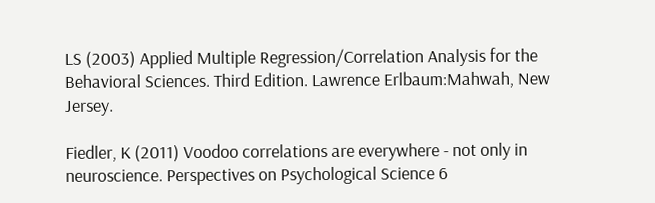LS (2003) Applied Multiple Regression/Correlation Analysis for the Behavioral Sciences. Third Edition. Lawrence Erlbaum:Mahwah, New Jersey.

Fiedler, K (2011) Voodoo correlations are everywhere - not only in neuroscience. Perspectives on Psychological Science 6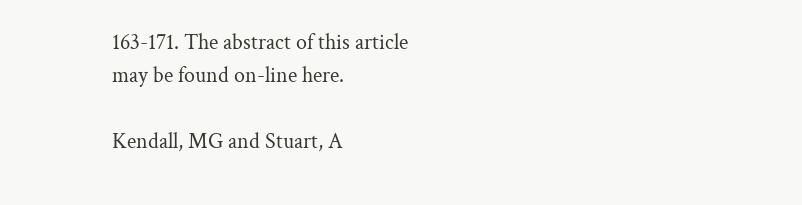163-171. The abstract of this article may be found on-line here.

Kendall, MG and Stuart, A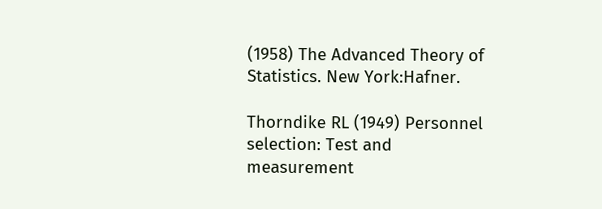(1958) The Advanced Theory of Statistics. New York:Hafner.

Thorndike RL (1949) Personnel selection: Test and measurement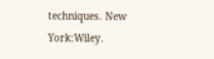techniques. New York:Wiley.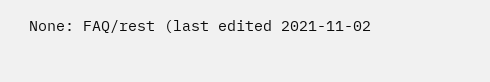None: FAQ/rest (last edited 2021-11-02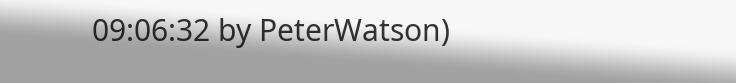09:06:32 by PeterWatson)